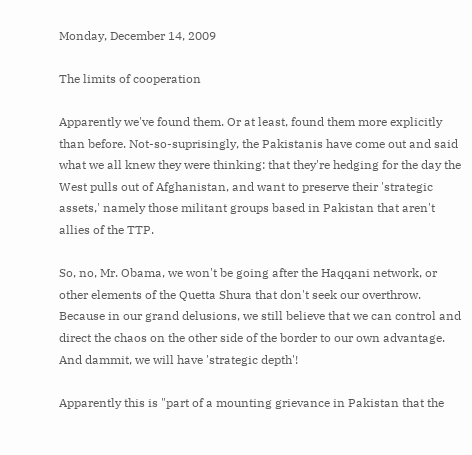Monday, December 14, 2009

The limits of cooperation

Apparently we've found them. Or at least, found them more explicitly than before. Not-so-suprisingly, the Pakistanis have come out and said what we all knew they were thinking: that they're hedging for the day the West pulls out of Afghanistan, and want to preserve their 'strategic assets,' namely those militant groups based in Pakistan that aren't allies of the TTP.

So, no, Mr. Obama, we won't be going after the Haqqani network, or other elements of the Quetta Shura that don't seek our overthrow. Because in our grand delusions, we still believe that we can control and direct the chaos on the other side of the border to our own advantage. And dammit, we will have 'strategic depth'!

Apparently this is "part of a mounting grievance in Pakistan that the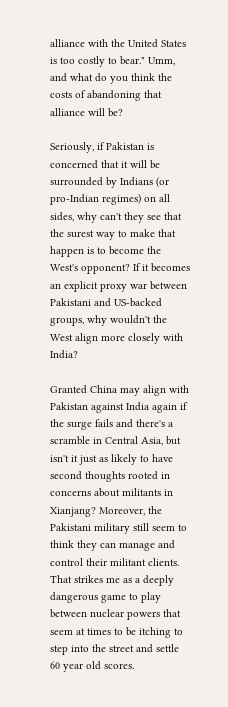alliance with the United States is too costly to bear." Umm, and what do you think the costs of abandoning that alliance will be?

Seriously, if Pakistan is concerned that it will be surrounded by Indians (or pro-Indian regimes) on all sides, why can't they see that the surest way to make that happen is to become the West's opponent? If it becomes an explicit proxy war between Pakistani and US-backed groups, why wouldn't the West align more closely with India?

Granted China may align with Pakistan against India again if the surge fails and there's a scramble in Central Asia, but isn't it just as likely to have second thoughts rooted in concerns about militants in Xianjang? Moreover, the Pakistani military still seem to think they can manage and control their militant clients. That strikes me as a deeply dangerous game to play between nuclear powers that seem at times to be itching to step into the street and settle 60 year old scores.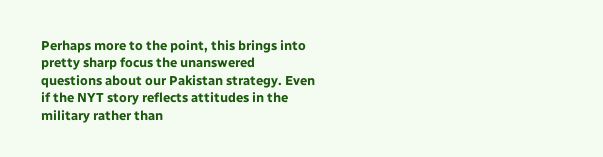Perhaps more to the point, this brings into pretty sharp focus the unanswered questions about our Pakistan strategy. Even if the NYT story reflects attitudes in the military rather than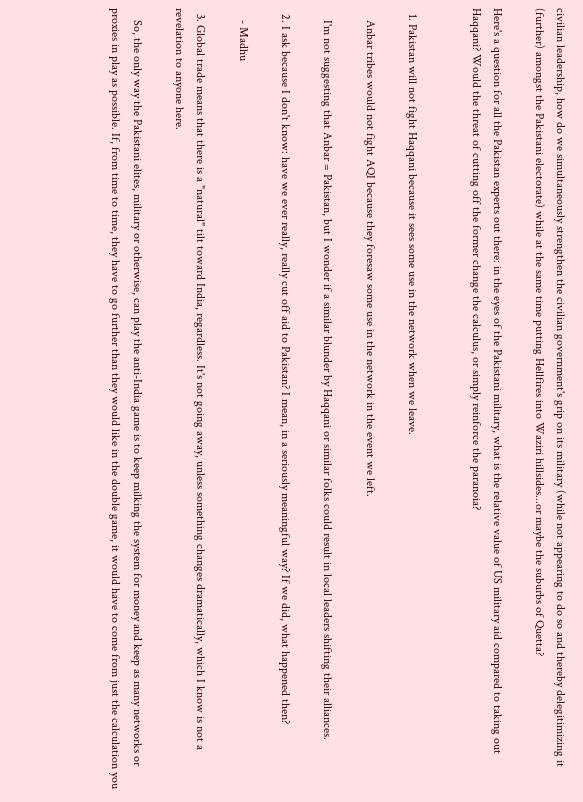civilian leadership, how do we simultaneously strengthen the civilian government's grip on its military (while not appearing to do so and thereby delegitimizing it (further) amongst the Pakistani electorate) while at the same time putting Hellfires into Waziri hillsides...or maybe the suburbs of Quetta?

Here's a question for all the Pakistan experts out there: in the eyes of the Pakistani military, what is the relative value of US military aid compared to taking out Haqqani? Would the threat of cutting off the former change the calculus, or simply reinforce the paranoia?


  1. Pakistan will not fight Haqqani because it sees some use in the network when we leave.

    Anbar tribes would not fight AQI because they foresaw some use in the network in the event we left.

    I'm not suggesting that Anbar = Pakistan, but I wonder if a similar blunder by Haqqani or similar folks could result in local leaders shifting their alliances.

  2. I ask because I don't know: have we ever really, really cut off aid to Pakistan? I mean, in a seriously meaningful way? If we did, what happened then?

    - Madhu

  3. Global trade means that there is a "natural" tilt toward India, regardless. It's not going away, unless something changes dramatically, which I know is not a revelation to anyone here.

    So, the only way the Pakistani elites, military or otherwise, can play the anti-India game is to keep milking the system for money and keep as many networks or proxies in play as possible. If, from time to time, they have to go further than they would like in the double game, it would have to come from just the calculation you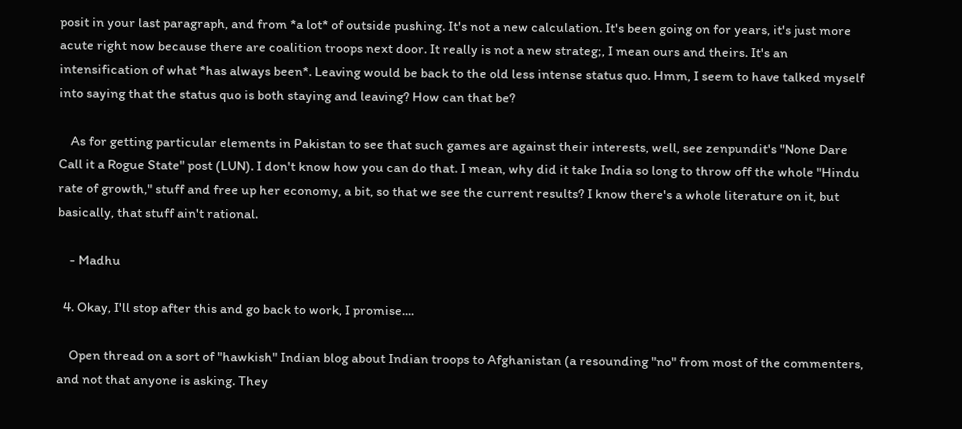posit in your last paragraph, and from *a lot* of outside pushing. It's not a new calculation. It's been going on for years, it's just more acute right now because there are coalition troops next door. It really is not a new strateg;, I mean ours and theirs. It's an intensification of what *has always been*. Leaving would be back to the old less intense status quo. Hmm, I seem to have talked myself into saying that the status quo is both staying and leaving? How can that be?

    As for getting particular elements in Pakistan to see that such games are against their interests, well, see zenpundit's "None Dare Call it a Rogue State" post (LUN). I don't know how you can do that. I mean, why did it take India so long to throw off the whole "Hindu rate of growth," stuff and free up her economy, a bit, so that we see the current results? I know there's a whole literature on it, but basically, that stuff ain't rational.

    - Madhu

  4. Okay, I'll stop after this and go back to work, I promise....

    Open thread on a sort of "hawkish" Indian blog about Indian troops to Afghanistan (a resounding "no" from most of the commenters, and not that anyone is asking. They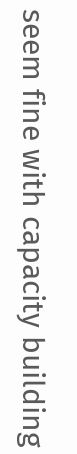seem fine with capacity building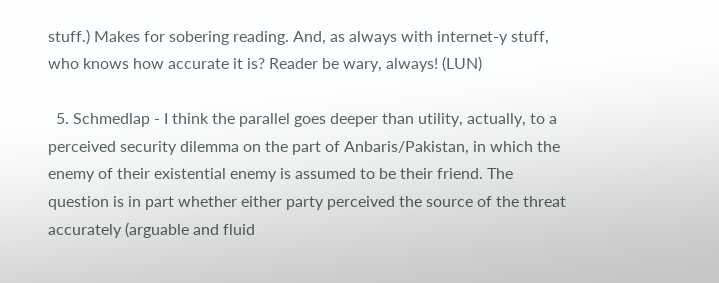stuff.) Makes for sobering reading. And, as always with internet-y stuff, who knows how accurate it is? Reader be wary, always! (LUN)

  5. Schmedlap - I think the parallel goes deeper than utility, actually, to a perceived security dilemma on the part of Anbaris/Pakistan, in which the enemy of their existential enemy is assumed to be their friend. The question is in part whether either party perceived the source of the threat accurately (arguable and fluid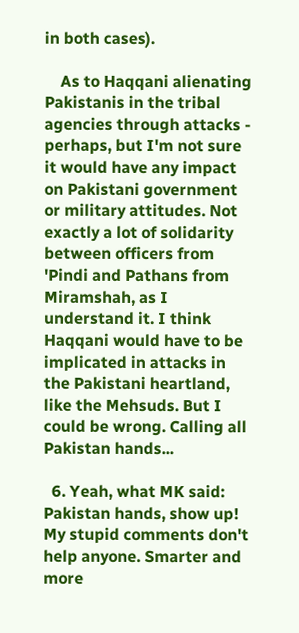in both cases).

    As to Haqqani alienating Pakistanis in the tribal agencies through attacks - perhaps, but I'm not sure it would have any impact on Pakistani government or military attitudes. Not exactly a lot of solidarity between officers from 'Pindi and Pathans from Miramshah, as I understand it. I think Haqqani would have to be implicated in attacks in the Pakistani heartland, like the Mehsuds. But I could be wrong. Calling all Pakistan hands...

  6. Yeah, what MK said: Pakistan hands, show up! My stupid comments don't help anyone. Smarter and more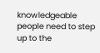knowledgeable people need to step up to the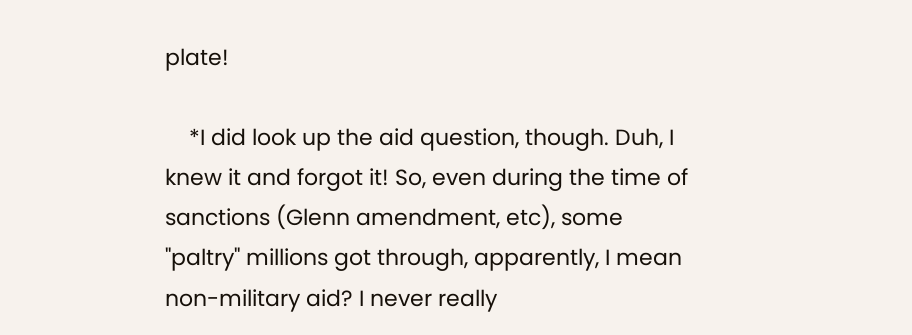plate!

    *I did look up the aid question, though. Duh, I knew it and forgot it! So, even during the time of sanctions (Glenn amendment, etc), some "paltry" millions got through, apparently, I mean non-military aid? I never really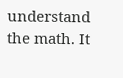understand the math. It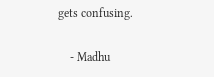gets confusing.

    - Madhu